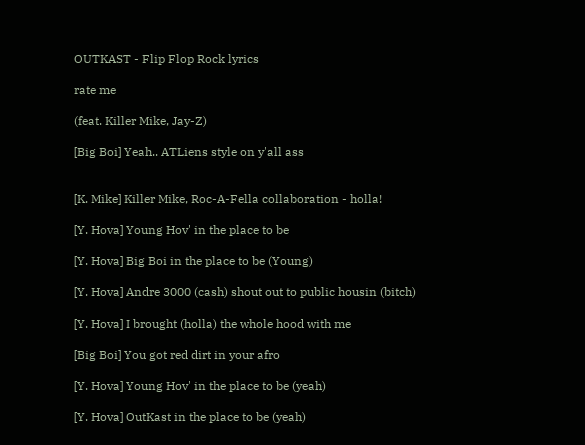OUTKAST - Flip Flop Rock lyrics

rate me

(feat. Killer Mike, Jay-Z)

[Big Boi] Yeah.. ATLiens style on y'all ass


[K. Mike] Killer Mike, Roc-A-Fella collaboration - holla!

[Y. Hova] Young Hov' in the place to be

[Y. Hova] Big Boi in the place to be (Young)

[Y. Hova] Andre 3000 (cash) shout out to public housin (bitch)

[Y. Hova] I brought (holla) the whole hood with me

[Big Boi] You got red dirt in your afro

[Y. Hova] Young Hov' in the place to be (yeah)

[Y. Hova] OutKast in the place to be (yeah)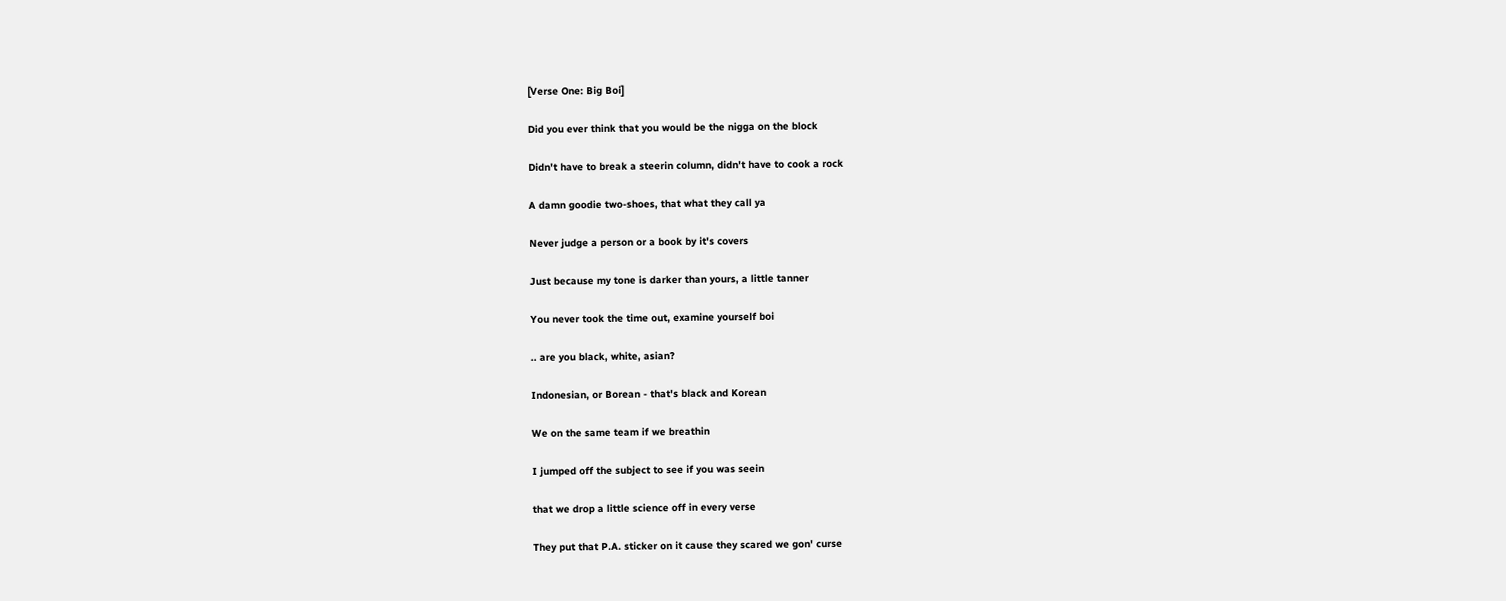[Verse One: Big Boi]

Did you ever think that you would be the nigga on the block

Didn't have to break a steerin column, didn't have to cook a rock

A damn goodie two-shoes, that what they call ya

Never judge a person or a book by it's covers

Just because my tone is darker than yours, a little tanner

You never took the time out, examine yourself boi

.. are you black, white, asian?

Indonesian, or Borean - that's black and Korean

We on the same team if we breathin

I jumped off the subject to see if you was seein

that we drop a little science off in every verse

They put that P.A. sticker on it cause they scared we gon' curse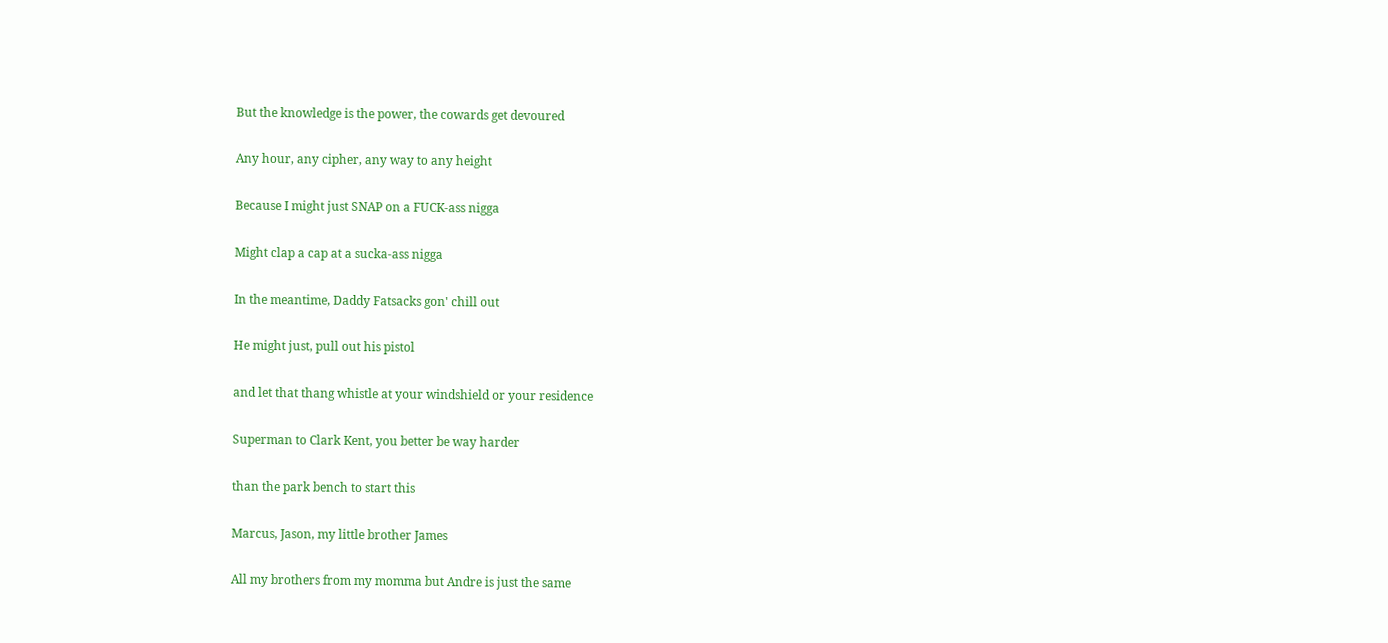But the knowledge is the power, the cowards get devoured

Any hour, any cipher, any way to any height

Because I might just SNAP on a FUCK-ass nigga

Might clap a cap at a sucka-ass nigga

In the meantime, Daddy Fatsacks gon' chill out

He might just, pull out his pistol

and let that thang whistle at your windshield or your residence

Superman to Clark Kent, you better be way harder

than the park bench to start this

Marcus, Jason, my little brother James

All my brothers from my momma but Andre is just the same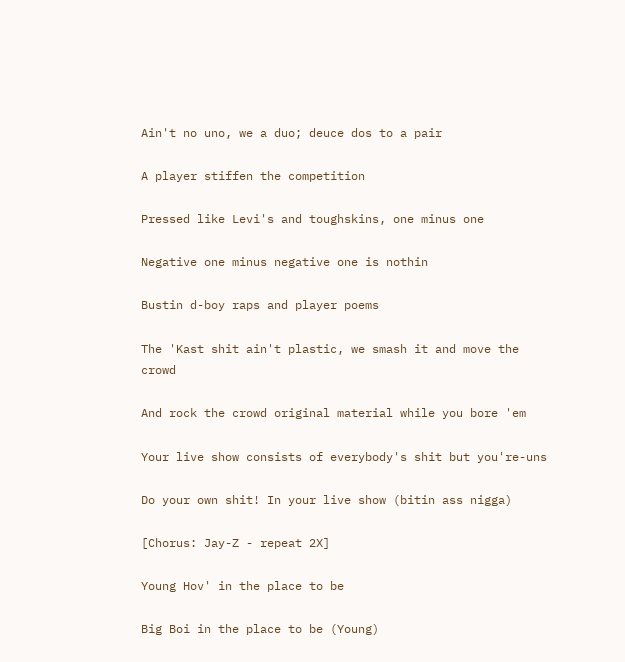Ain't no uno, we a duo; deuce dos to a pair

A player stiffen the competition

Pressed like Levi's and toughskins, one minus one

Negative one minus negative one is nothin

Bustin d-boy raps and player poems

The 'Kast shit ain't plastic, we smash it and move the crowd

And rock the crowd original material while you bore 'em

Your live show consists of everybody's shit but you're-uns

Do your own shit! In your live show (bitin ass nigga)

[Chorus: Jay-Z - repeat 2X]

Young Hov' in the place to be

Big Boi in the place to be (Young)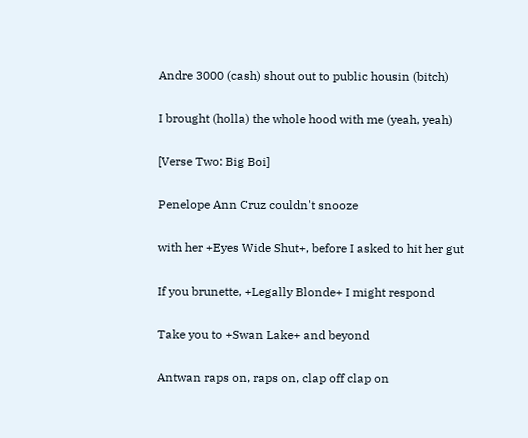Andre 3000 (cash) shout out to public housin (bitch)

I brought (holla) the whole hood with me (yeah, yeah)

[Verse Two: Big Boi]

Penelope Ann Cruz couldn't snooze

with her +Eyes Wide Shut+, before I asked to hit her gut

If you brunette, +Legally Blonde+ I might respond

Take you to +Swan Lake+ and beyond

Antwan raps on, raps on, clap off clap on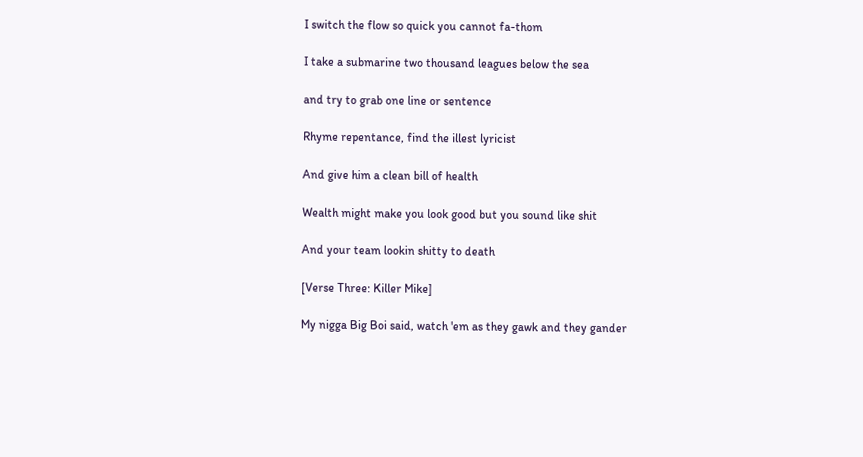I switch the flow so quick you cannot fa-thom

I take a submarine two thousand leagues below the sea

and try to grab one line or sentence

Rhyme repentance, find the illest lyricist

And give him a clean bill of health

Wealth might make you look good but you sound like shit

And your team lookin shitty to death

[Verse Three: Killer Mike]

My nigga Big Boi said, watch 'em as they gawk and they gander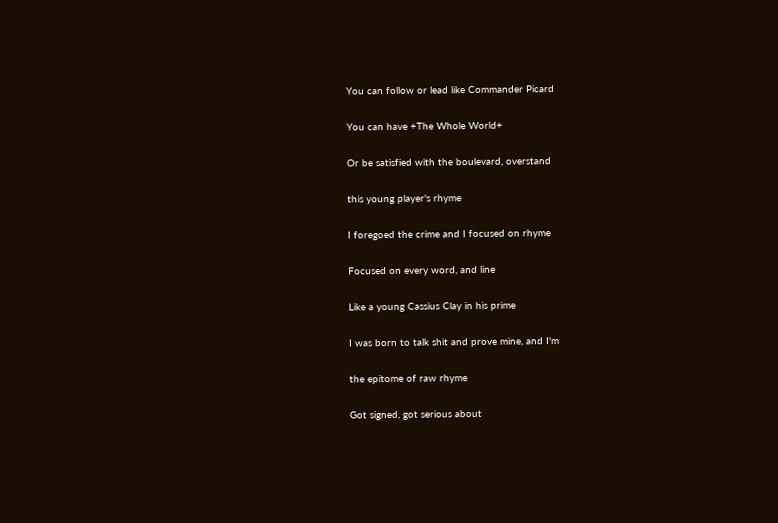You can follow or lead like Commander Picard

You can have +The Whole World+

Or be satisfied with the boulevard, overstand

this young player's rhyme

I foregoed the crime and I focused on rhyme

Focused on every word, and line

Like a young Cassius Clay in his prime

I was born to talk shit and prove mine, and I'm

the epitome of raw rhyme

Got signed, got serious about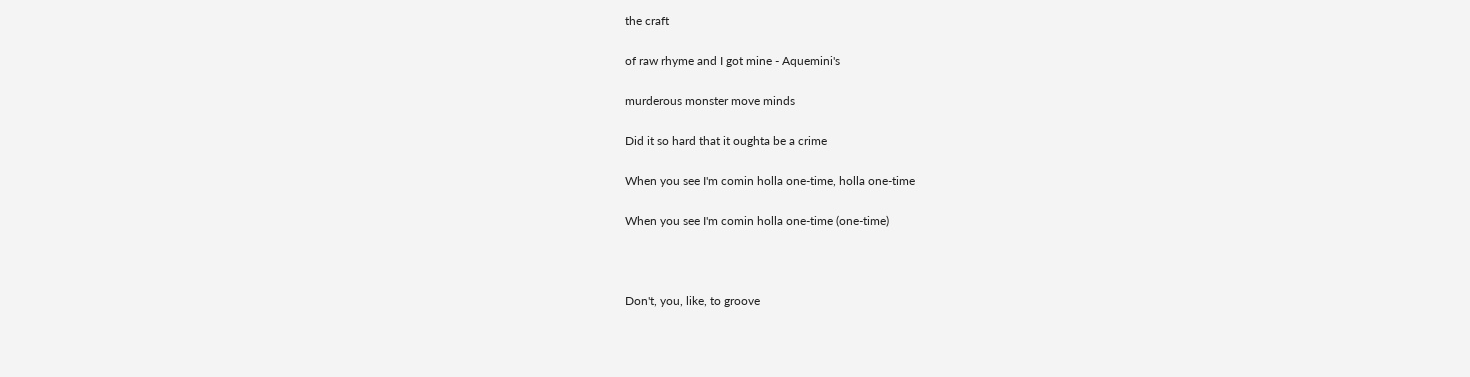the craft

of raw rhyme and I got mine - Aquemini's

murderous monster move minds

Did it so hard that it oughta be a crime

When you see I'm comin holla one-time, holla one-time

When you see I'm comin holla one-time (one-time)



Don't, you, like, to groove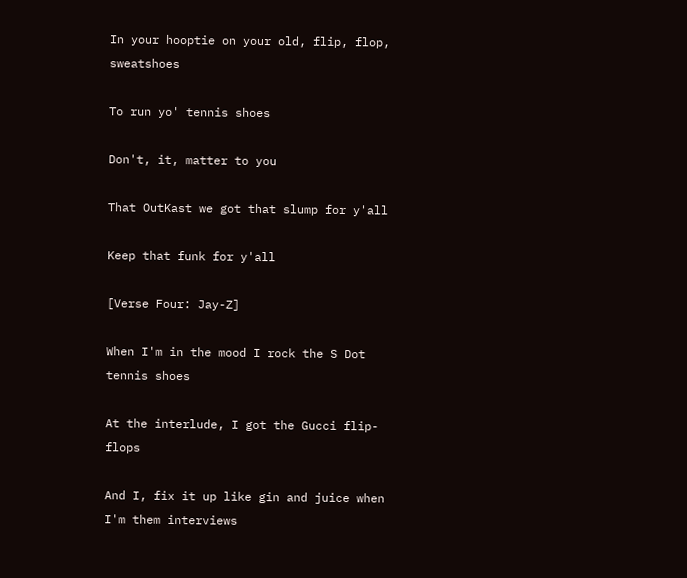In your hooptie on your old, flip, flop, sweatshoes

To run yo' tennis shoes

Don't, it, matter to you

That OutKast we got that slump for y'all

Keep that funk for y'all

[Verse Four: Jay-Z]

When I'm in the mood I rock the S Dot tennis shoes

At the interlude, I got the Gucci flip-flops

And I, fix it up like gin and juice when I'm them interviews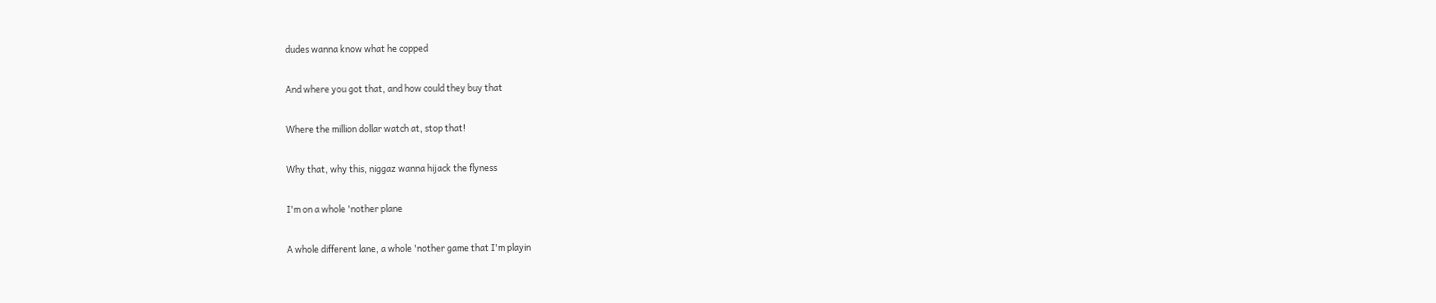dudes wanna know what he copped

And where you got that, and how could they buy that

Where the million dollar watch at, stop that!

Why that, why this, niggaz wanna hijack the flyness

I'm on a whole 'nother plane

A whole different lane, a whole 'nother game that I'm playin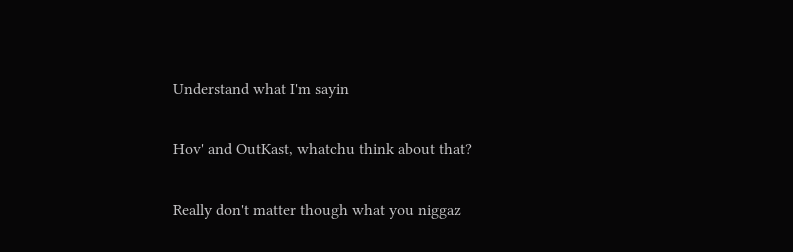Understand what I'm sayin

Hov' and OutKast, whatchu think about that?

Really don't matter though what you niggaz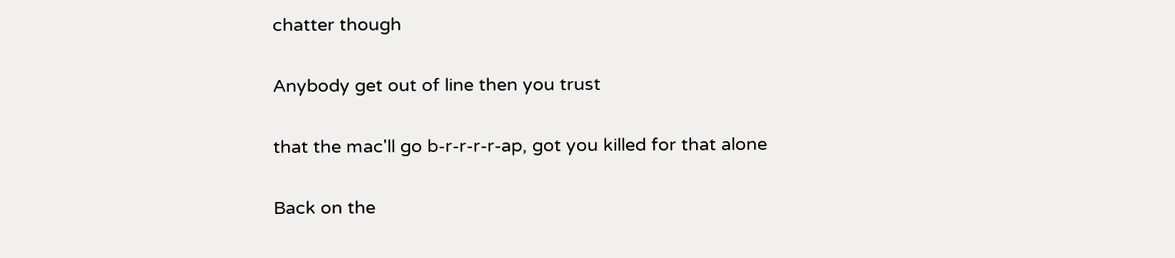chatter though

Anybody get out of line then you trust

that the mac'll go b-r-r-r-r-ap, got you killed for that alone

Back on the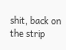shit, back on the strip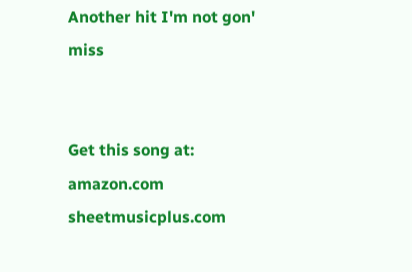Another hit I'm not gon' miss


Get this song at:  amazon.com  sheetmusicplus.com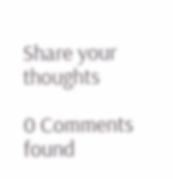Share your thoughts

0 Comments found